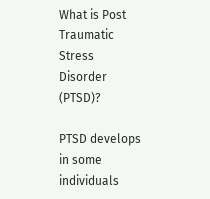What is Post Traumatic Stress Disorder (PTSD)?

PTSD develops in some individuals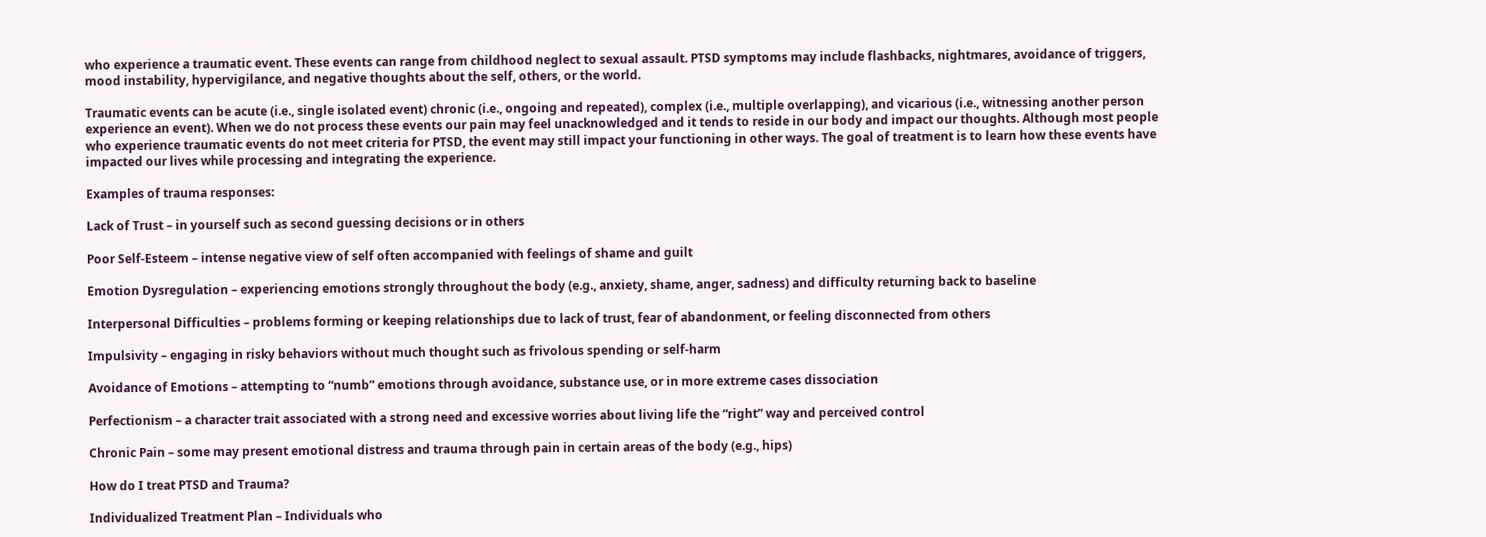who experience a traumatic event. These events can range from childhood neglect to sexual assault. PTSD symptoms may include flashbacks, nightmares, avoidance of triggers, mood instability, hypervigilance, and negative thoughts about the self, others, or the world.

Traumatic events can be acute (i.e., single isolated event) chronic (i.e., ongoing and repeated), complex (i.e., multiple overlapping), and vicarious (i.e., witnessing another person experience an event). When we do not process these events our pain may feel unacknowledged and it tends to reside in our body and impact our thoughts. Although most people who experience traumatic events do not meet criteria for PTSD, the event may still impact your functioning in other ways. The goal of treatment is to learn how these events have impacted our lives while processing and integrating the experience.

Examples of trauma responses:

Lack of Trust – in yourself such as second guessing decisions or in others

Poor Self-Esteem – intense negative view of self often accompanied with feelings of shame and guilt

Emotion Dysregulation – experiencing emotions strongly throughout the body (e.g., anxiety, shame, anger, sadness) and difficulty returning back to baseline

Interpersonal Difficulties – problems forming or keeping relationships due to lack of trust, fear of abandonment, or feeling disconnected from others

Impulsivity – engaging in risky behaviors without much thought such as frivolous spending or self-harm

Avoidance of Emotions – attempting to “numb” emotions through avoidance, substance use, or in more extreme cases dissociation

Perfectionism – a character trait associated with a strong need and excessive worries about living life the “right” way and perceived control

Chronic Pain – some may present emotional distress and trauma through pain in certain areas of the body (e.g., hips)

How do I treat PTSD and Trauma?

Individualized Treatment Plan – Individuals who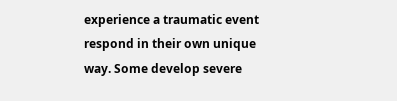experience a traumatic event respond in their own unique way. Some develop severe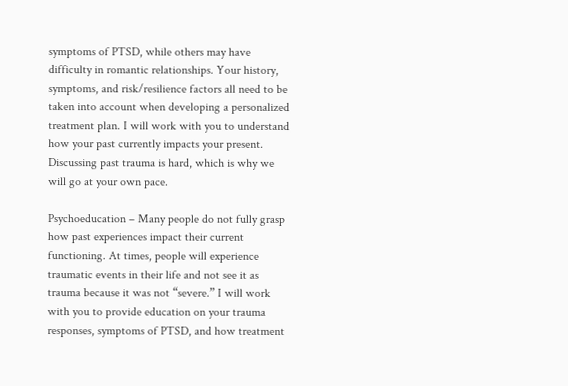symptoms of PTSD, while others may have difficulty in romantic relationships. Your history, symptoms, and risk/resilience factors all need to be taken into account when developing a personalized treatment plan. I will work with you to understand how your past currently impacts your present. Discussing past trauma is hard, which is why we will go at your own pace.

Psychoeducation – Many people do not fully grasp how past experiences impact their current functioning. At times, people will experience traumatic events in their life and not see it as trauma because it was not “severe.” I will work with you to provide education on your trauma responses, symptoms of PTSD, and how treatment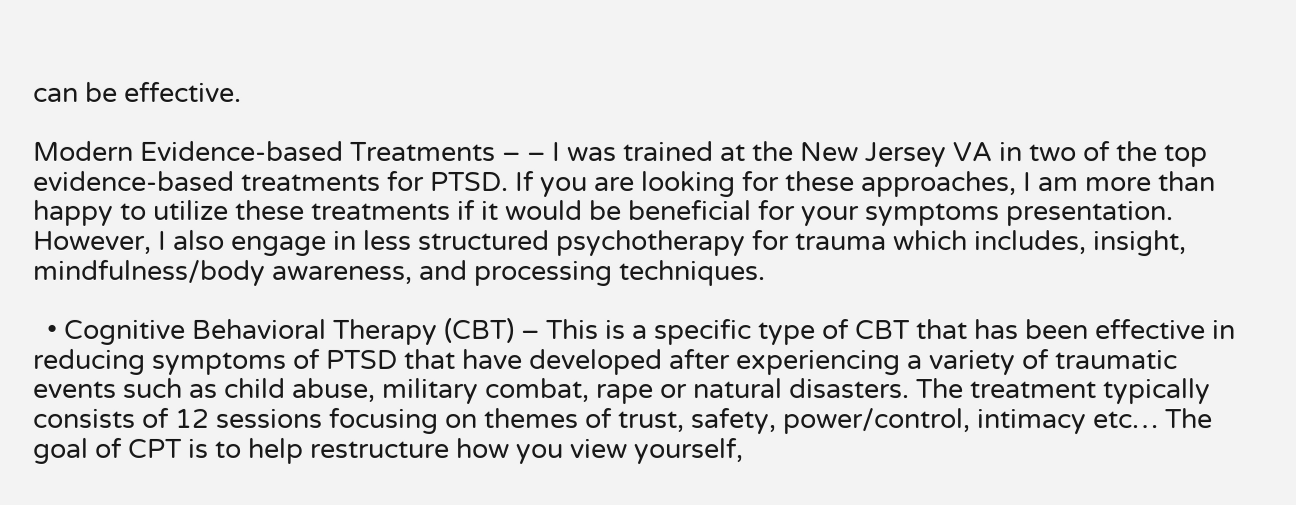can be effective.

Modern Evidence-based Treatments – – I was trained at the New Jersey VA in two of the top evidence-based treatments for PTSD. If you are looking for these approaches, I am more than happy to utilize these treatments if it would be beneficial for your symptoms presentation. However, I also engage in less structured psychotherapy for trauma which includes, insight, mindfulness/body awareness, and processing techniques.

  • Cognitive Behavioral Therapy (CBT) – This is a specific type of CBT that has been effective in reducing symptoms of PTSD that have developed after experiencing a variety of traumatic events such as child abuse, military combat, rape or natural disasters. The treatment typically consists of 12 sessions focusing on themes of trust, safety, power/control, intimacy etc… The goal of CPT is to help restructure how you view yourself,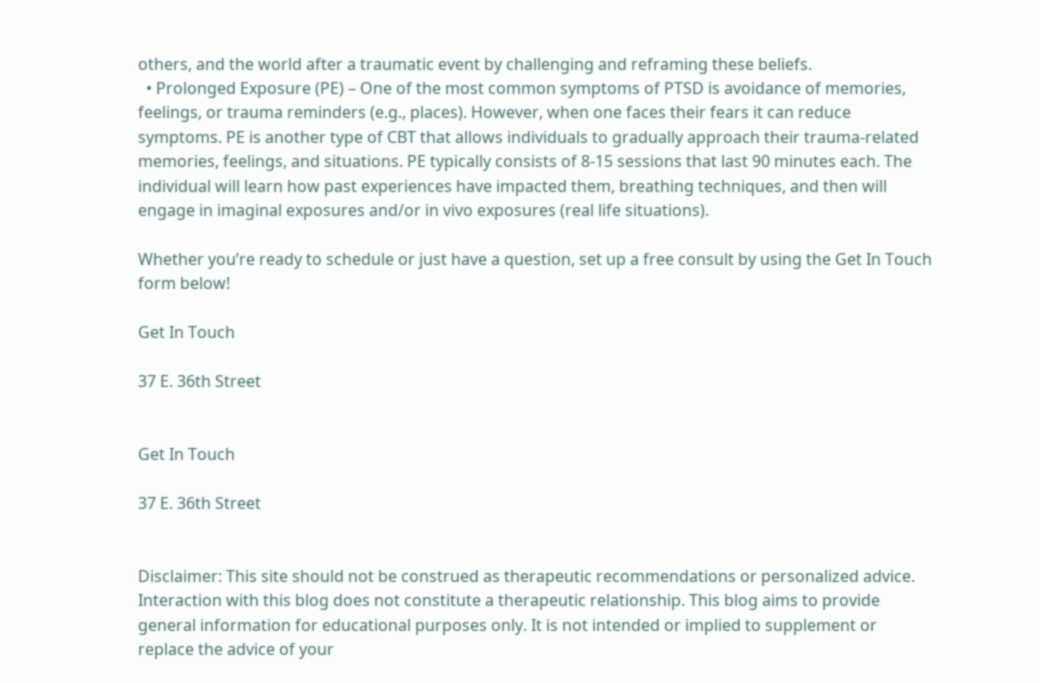others, and the world after a traumatic event by challenging and reframing these beliefs.
  • Prolonged Exposure (PE) – One of the most common symptoms of PTSD is avoidance of memories, feelings, or trauma reminders (e.g., places). However, when one faces their fears it can reduce symptoms. PE is another type of CBT that allows individuals to gradually approach their trauma-related memories, feelings, and situations. PE typically consists of 8-15 sessions that last 90 minutes each. The individual will learn how past experiences have impacted them, breathing techniques, and then will engage in imaginal exposures and/or in vivo exposures (real life situations).

Whether you’re ready to schedule or just have a question, set up a free consult by using the Get In Touch form below!

Get In Touch

37 E. 36th Street


Get In Touch

37 E. 36th Street


Disclaimer: This site should not be construed as therapeutic recommendations or personalized advice. Interaction with this blog does not constitute a therapeutic relationship. This blog aims to provide general information for educational purposes only. It is not intended or implied to supplement or replace the advice of your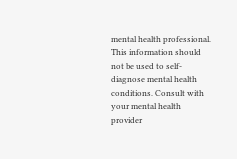mental health professional. This information should not be used to self-diagnose mental health conditions. Consult with your mental health provider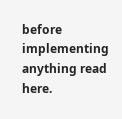before implementing anything read here.